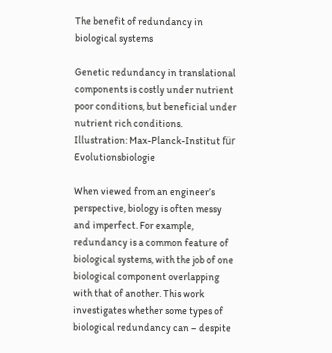The benefit of redundancy in biological systems

Genetic redundancy in translational components is costly under nutrient poor conditions, but beneficial under nutrient rich conditions.
Illustration: Max-Planck-Institut für Evolutionsbiologie

When viewed from an engineer’s perspective, biology is often messy and imperfect. For example, redundancy is a common feature of biological systems, with the job of one biological component overlapping with that of another. This work investigates whether some types of biological redundancy can – despite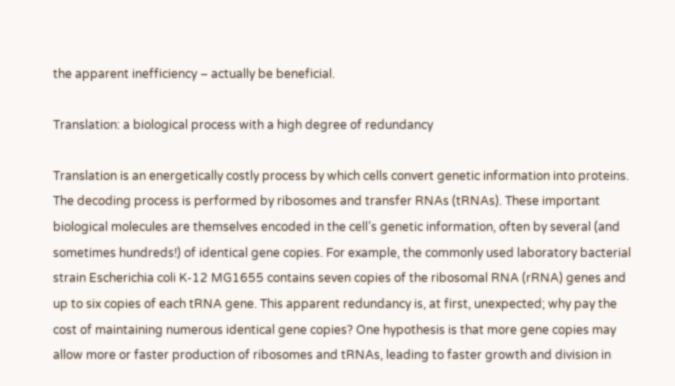the apparent inefficiency – actually be beneficial.

Translation: a biological process with a high degree of redundancy

Translation is an energetically costly process by which cells convert genetic information into proteins. The decoding process is performed by ribosomes and transfer RNAs (tRNAs). These important biological molecules are themselves encoded in the cell’s genetic information, often by several (and sometimes hundreds!) of identical gene copies. For example, the commonly used laboratory bacterial strain Escherichia coli K-12 MG1655 contains seven copies of the ribosomal RNA (rRNA) genes and up to six copies of each tRNA gene. This apparent redundancy is, at first, unexpected; why pay the cost of maintaining numerous identical gene copies? One hypothesis is that more gene copies may allow more or faster production of ribosomes and tRNAs, leading to faster growth and division in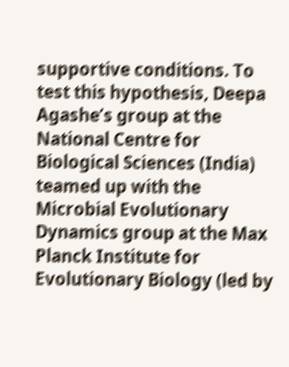supportive conditions. To test this hypothesis, Deepa Agashe’s group at the National Centre for Biological Sciences (India) teamed up with the Microbial Evolutionary Dynamics group at the Max Planck Institute for Evolutionary Biology (led by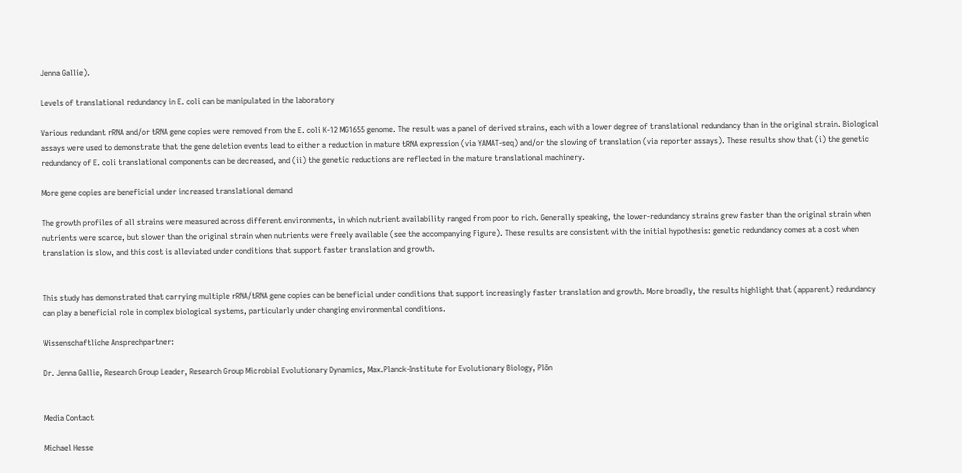Jenna Gallie).

Levels of translational redundancy in E. coli can be manipulated in the laboratory

Various redundant rRNA and/or tRNA gene copies were removed from the E. coli K-12 MG1655 genome. The result was a panel of derived strains, each with a lower degree of translational redundancy than in the original strain. Biological assays were used to demonstrate that the gene deletion events lead to either a reduction in mature tRNA expression (via YAMAT-seq) and/or the slowing of translation (via reporter assays). These results show that (i) the genetic redundancy of E. coli translational components can be decreased, and (ii) the genetic reductions are reflected in the mature translational machinery.

More gene copies are beneficial under increased translational demand

The growth profiles of all strains were measured across different environments, in which nutrient availability ranged from poor to rich. Generally speaking, the lower-redundancy strains grew faster than the original strain when nutrients were scarce, but slower than the original strain when nutrients were freely available (see the accompanying Figure). These results are consistent with the initial hypothesis: genetic redundancy comes at a cost when translation is slow, and this cost is alleviated under conditions that support faster translation and growth.


This study has demonstrated that carrying multiple rRNA/tRNA gene copies can be beneficial under conditions that support increasingly faster translation and growth. More broadly, the results highlight that (apparent) redundancy can play a beneficial role in complex biological systems, particularly under changing environmental conditions.

Wissenschaftliche Ansprechpartner:

Dr. Jenna Gallie, Research Group Leader, Research Group Microbial Evolutionary Dynamics, Max.Planck-Institute for Evolutionary Biology, Plön


Media Contact

Michael Hesse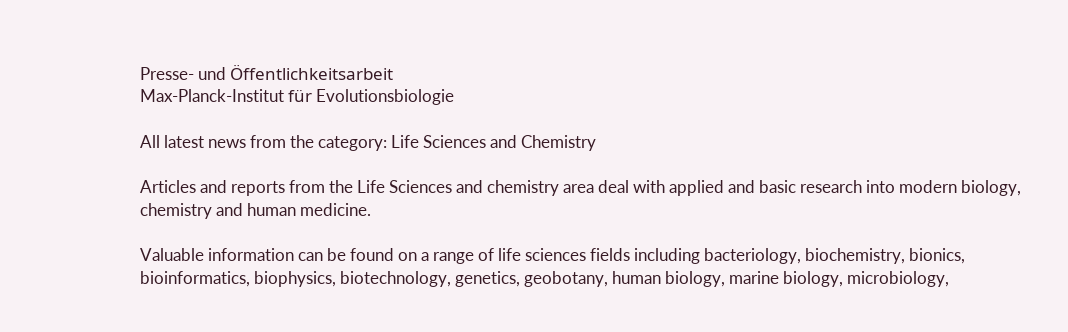Presse- und Öffentlichkeitsarbeit
Max-Planck-Institut für Evolutionsbiologie

All latest news from the category: Life Sciences and Chemistry

Articles and reports from the Life Sciences and chemistry area deal with applied and basic research into modern biology, chemistry and human medicine.

Valuable information can be found on a range of life sciences fields including bacteriology, biochemistry, bionics, bioinformatics, biophysics, biotechnology, genetics, geobotany, human biology, marine biology, microbiology,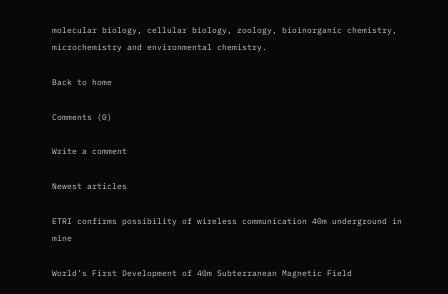molecular biology, cellular biology, zoology, bioinorganic chemistry, microchemistry and environmental chemistry.

Back to home

Comments (0)

Write a comment

Newest articles

ETRI confirms possibility of wireless communication 40m underground in mine

World’s First Development of 40m Subterranean Magnetic Field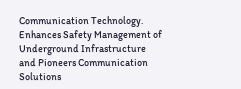Communication Technology. Enhances Safety Management of Underground Infrastructure and Pioneers Communication Solutions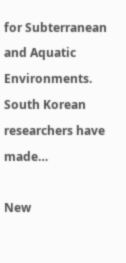for Subterranean and Aquatic Environments. South Korean researchers have made…

New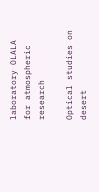laboratory OLALA for atmospheric research

Optical studies on desert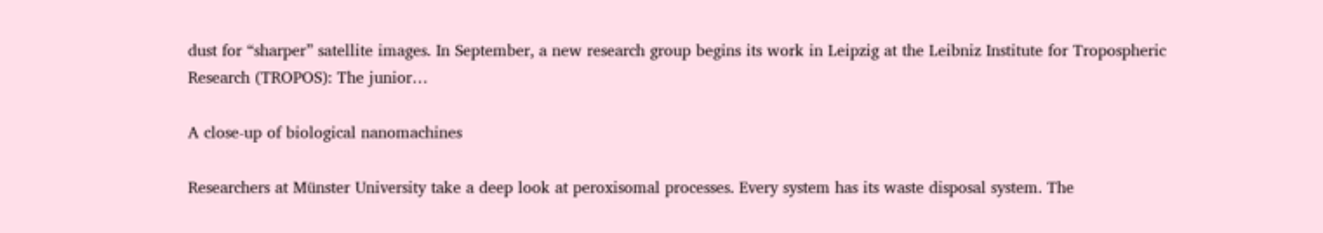dust for “sharper” satellite images. In September, a new research group begins its work in Leipzig at the Leibniz Institute for Tropospheric Research (TROPOS): The junior…

A close-up of biological nanomachines

Researchers at Münster University take a deep look at peroxisomal processes. Every system has its waste disposal system. The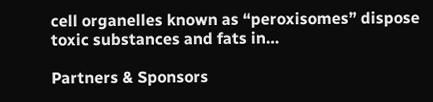cell organelles known as “peroxisomes” dispose toxic substances and fats in…

Partners & Sponsors